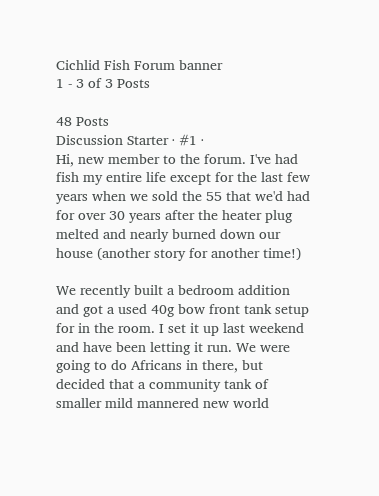Cichlid Fish Forum banner
1 - 3 of 3 Posts

48 Posts
Discussion Starter · #1 ·
Hi, new member to the forum. I've had fish my entire life except for the last few years when we sold the 55 that we'd had for over 30 years after the heater plug melted and nearly burned down our house (another story for another time!)

We recently built a bedroom addition and got a used 40g bow front tank setup for in the room. I set it up last weekend and have been letting it run. We were going to do Africans in there, but decided that a community tank of smaller mild mannered new world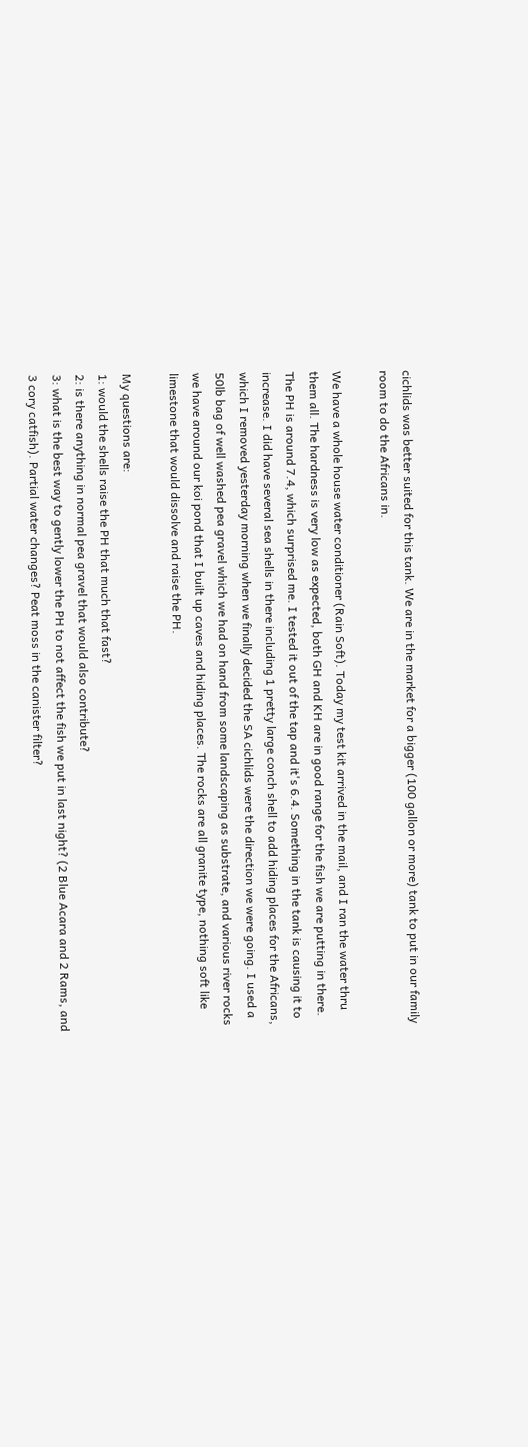cichlids was better suited for this tank. We are in the market for a bigger (100 gallon or more) tank to put in our family room to do the Africans in.

We have a whole house water conditioner (Rain Soft). Today my test kit arrived in the mail, and I ran the water thru them all. The hardness is very low as expected, both GH and KH are in good range for the fish we are putting in there. The PH is around 7.4, which surprised me. I tested it out of the tap and it's 6.4. Something in the tank is causing it to increase. I did have several sea shells in there including 1 pretty large conch shell to add hiding places for the Africans, which I removed yesterday morning when we finally decided the SA cichlids were the direction we were going. I used a 50lb bag of well washed pea gravel which we had on hand from some landscaping as substrate, and various river rocks we have around our koi pond that I built up caves and hiding places. The rocks are all granite type, nothing soft like limestone that would dissolve and raise the PH.

My questions are:
1: would the shells raise the PH that much that fast?
2: is there anything in normal pea gravel that would also contribute?
3: what is the best way to gently lower the PH to not affect the fish we put in last night? (2 Blue Acara and 2 Rams, and 3 cory catfish). Partial water changes? Peat moss in the canister filter?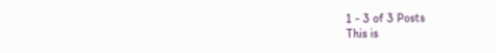1 - 3 of 3 Posts
This is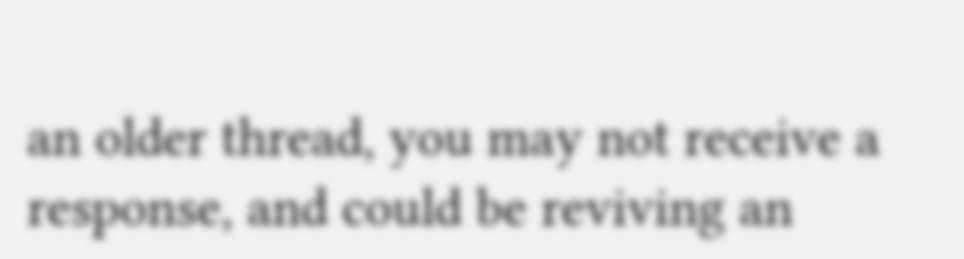an older thread, you may not receive a response, and could be reviving an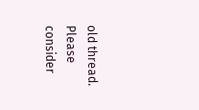old thread. Please consider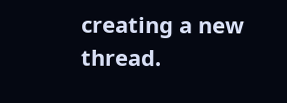creating a new thread.